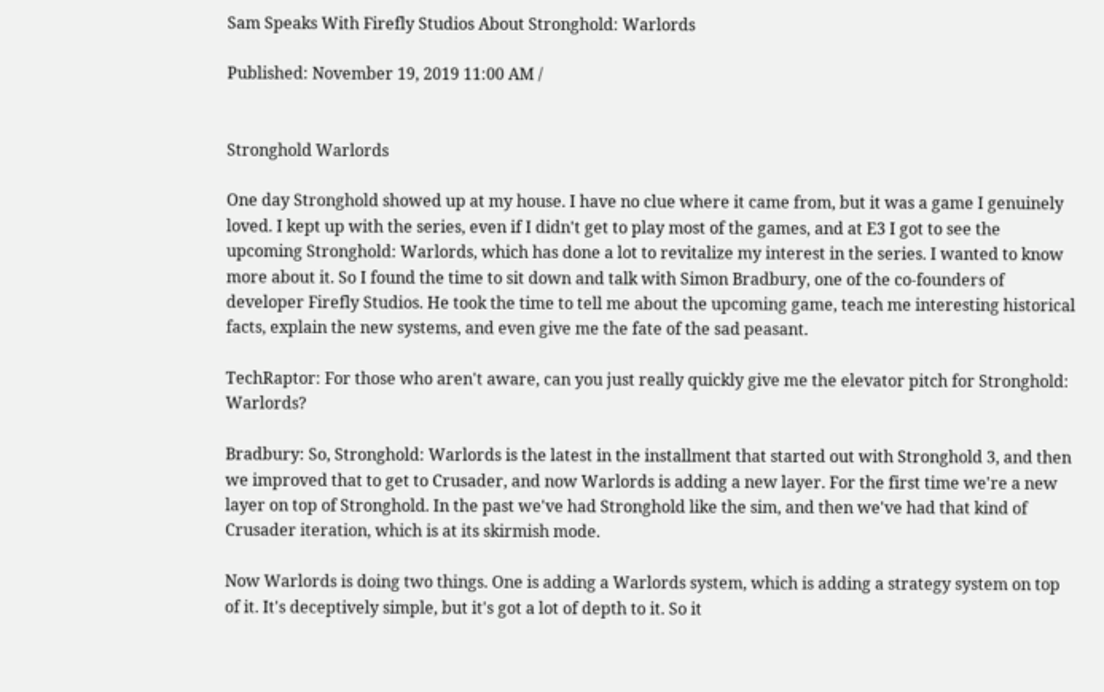Sam Speaks With Firefly Studios About Stronghold: Warlords

Published: November 19, 2019 11:00 AM /


Stronghold Warlords

One day Stronghold showed up at my house. I have no clue where it came from, but it was a game I genuinely loved. I kept up with the series, even if I didn't get to play most of the games, and at E3 I got to see the upcoming Stronghold: Warlords, which has done a lot to revitalize my interest in the series. I wanted to know more about it. So I found the time to sit down and talk with Simon Bradbury, one of the co-founders of developer Firefly Studios. He took the time to tell me about the upcoming game, teach me interesting historical facts, explain the new systems, and even give me the fate of the sad peasant.

TechRaptor: For those who aren't aware, can you just really quickly give me the elevator pitch for Stronghold: Warlords?

Bradbury: So, Stronghold: Warlords is the latest in the installment that started out with Stronghold 3, and then we improved that to get to Crusader, and now Warlords is adding a new layer. For the first time we're a new layer on top of Stronghold. In the past we've had Stronghold like the sim, and then we've had that kind of Crusader iteration, which is at its skirmish mode.

Now Warlords is doing two things. One is adding a Warlords system, which is adding a strategy system on top of it. It's deceptively simple, but it's got a lot of depth to it. So it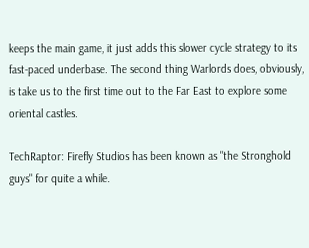keeps the main game, it just adds this slower cycle strategy to its fast-paced underbase. The second thing Warlords does, obviously, is take us to the first time out to the Far East to explore some oriental castles.

TechRaptor: Firefly Studios has been known as "the Stronghold guys" for quite a while.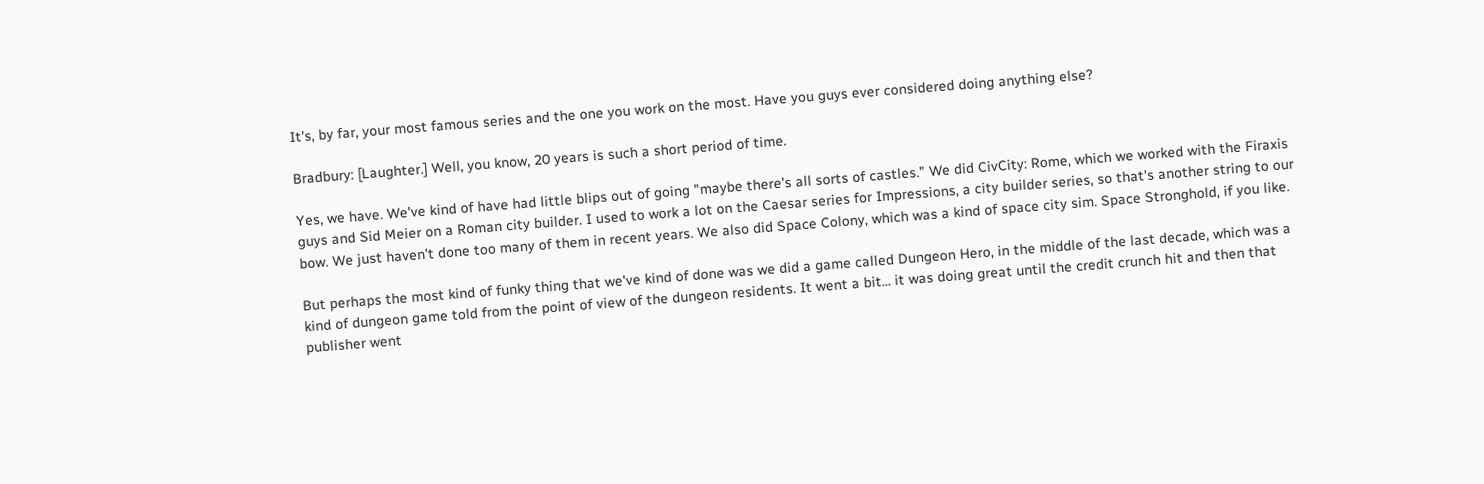It's, by far, your most famous series and the one you work on the most. Have you guys ever considered doing anything else?

Bradbury: [Laughter.] Well, you know, 20 years is such a short period of time.

Yes, we have. We've kind of have had little blips out of going "maybe there's all sorts of castles." We did CivCity: Rome, which we worked with the Firaxis guys and Sid Meier on a Roman city builder. I used to work a lot on the Caesar series for Impressions, a city builder series, so that's another string to our bow. We just haven't done too many of them in recent years. We also did Space Colony, which was a kind of space city sim. Space Stronghold, if you like.

But perhaps the most kind of funky thing that we've kind of done was we did a game called Dungeon Hero, in the middle of the last decade, which was a kind of dungeon game told from the point of view of the dungeon residents. It went a bit... it was doing great until the credit crunch hit and then that publisher went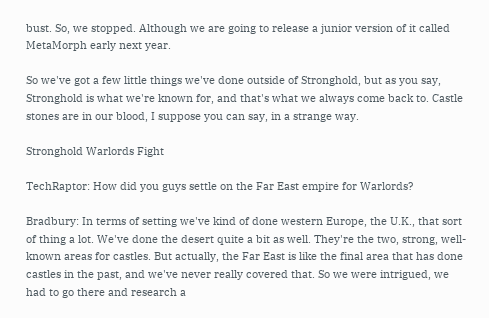bust. So, we stopped. Although we are going to release a junior version of it called MetaMorph early next year.

So we've got a few little things we've done outside of Stronghold, but as you say, Stronghold is what we're known for, and that's what we always come back to. Castle stones are in our blood, I suppose you can say, in a strange way.

Stronghold Warlords Fight

TechRaptor: How did you guys settle on the Far East empire for Warlords?

Bradbury: In terms of setting we've kind of done western Europe, the U.K., that sort of thing a lot. We've done the desert quite a bit as well. They're the two, strong, well-known areas for castles. But actually, the Far East is like the final area that has done castles in the past, and we've never really covered that. So we were intrigued, we had to go there and research a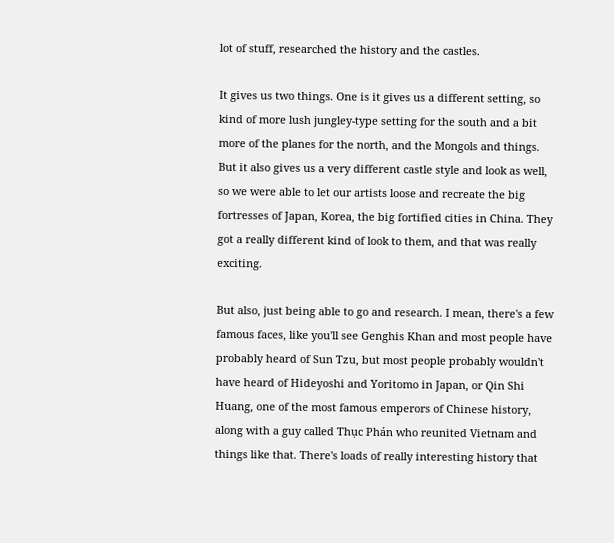lot of stuff, researched the history and the castles.

It gives us two things. One is it gives us a different setting, so kind of more lush jungley-type setting for the south and a bit more of the planes for the north, and the Mongols and things. But it also gives us a very different castle style and look as well, so we were able to let our artists loose and recreate the big fortresses of Japan, Korea, the big fortified cities in China. They got a really different kind of look to them, and that was really exciting.

But also, just being able to go and research. I mean, there's a few famous faces, like you'll see Genghis Khan and most people have probably heard of Sun Tzu, but most people probably wouldn't have heard of Hideyoshi and Yoritomo in Japan, or Qin Shi Huang, one of the most famous emperors of Chinese history, along with a guy called Thục Phán who reunited Vietnam and things like that. There's loads of really interesting history that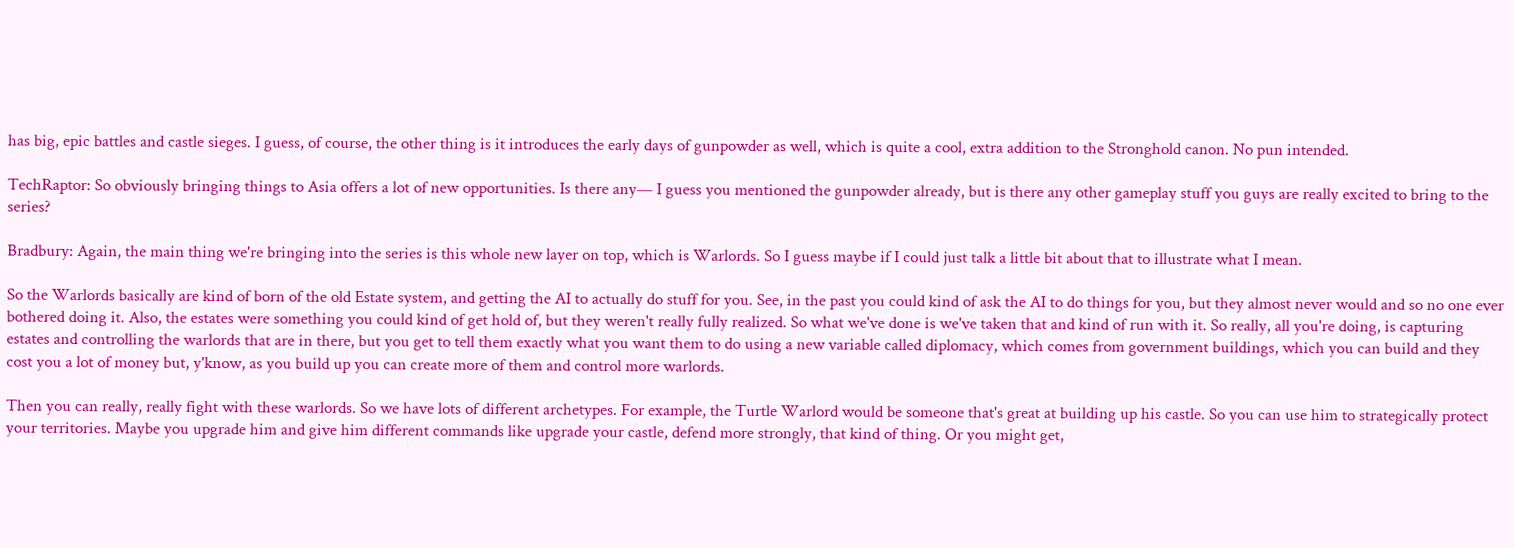has big, epic battles and castle sieges. I guess, of course, the other thing is it introduces the early days of gunpowder as well, which is quite a cool, extra addition to the Stronghold canon. No pun intended.

TechRaptor: So obviously bringing things to Asia offers a lot of new opportunities. Is there any— I guess you mentioned the gunpowder already, but is there any other gameplay stuff you guys are really excited to bring to the series?

Bradbury: Again, the main thing we're bringing into the series is this whole new layer on top, which is Warlords. So I guess maybe if I could just talk a little bit about that to illustrate what I mean.

So the Warlords basically are kind of born of the old Estate system, and getting the AI to actually do stuff for you. See, in the past you could kind of ask the AI to do things for you, but they almost never would and so no one ever bothered doing it. Also, the estates were something you could kind of get hold of, but they weren't really fully realized. So what we've done is we've taken that and kind of run with it. So really, all you're doing, is capturing estates and controlling the warlords that are in there, but you get to tell them exactly what you want them to do using a new variable called diplomacy, which comes from government buildings, which you can build and they cost you a lot of money but, y'know, as you build up you can create more of them and control more warlords.

Then you can really, really fight with these warlords. So we have lots of different archetypes. For example, the Turtle Warlord would be someone that's great at building up his castle. So you can use him to strategically protect your territories. Maybe you upgrade him and give him different commands like upgrade your castle, defend more strongly, that kind of thing. Or you might get,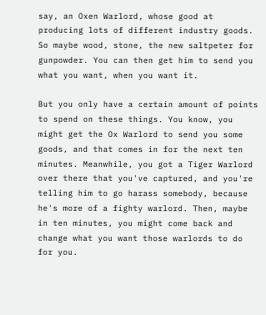say, an Oxen Warlord, whose good at producing lots of different industry goods. So maybe wood, stone, the new saltpeter for gunpowder. You can then get him to send you what you want, when you want it.

But you only have a certain amount of points to spend on these things. You know, you might get the Ox Warlord to send you some goods, and that comes in for the next ten minutes. Meanwhile, you got a Tiger Warlord over there that you've captured, and you're telling him to go harass somebody, because he's more of a fighty warlord. Then, maybe in ten minutes, you might come back and change what you want those warlords to do for you.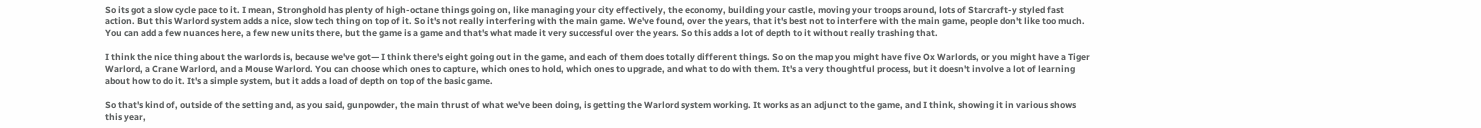So its got a slow cycle pace to it. I mean, Stronghold has plenty of high-octane things going on, like managing your city effectively, the economy, building your castle, moving your troops around, lots of Starcraft-y styled fast action. But this Warlord system adds a nice, slow tech thing on top of it. So it's not really interfering with the main game. We've found, over the years, that it's best not to interfere with the main game, people don't like too much. You can add a few nuances here, a few new units there, but the game is a game and that's what made it very successful over the years. So this adds a lot of depth to it without really trashing that.

I think the nice thing about the warlords is, because we've got— I think there's eight going out in the game, and each of them does totally different things. So on the map you might have five Ox Warlords, or you might have a Tiger Warlord, a Crane Warlord, and a Mouse Warlord. You can choose which ones to capture, which ones to hold, which ones to upgrade, and what to do with them. It's a very thoughtful process, but it doesn't involve a lot of learning about how to do it. It's a simple system, but it adds a load of depth on top of the basic game.

So that's kind of, outside of the setting and, as you said, gunpowder, the main thrust of what we've been doing, is getting the Warlord system working. It works as an adjunct to the game, and I think, showing it in various shows this year,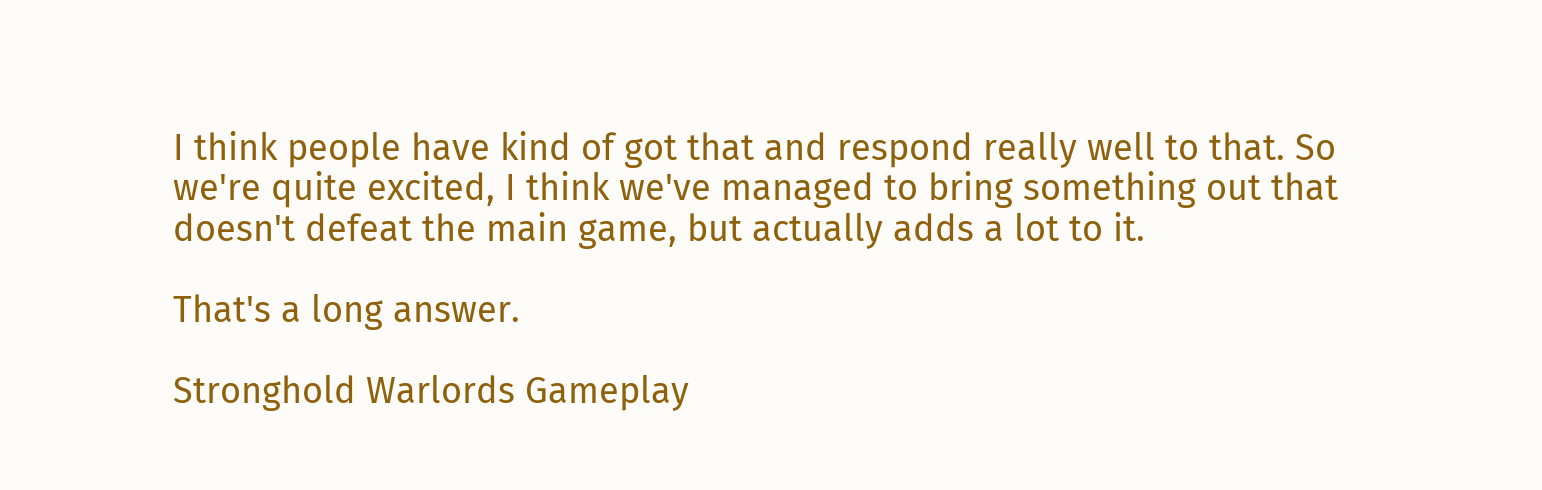I think people have kind of got that and respond really well to that. So we're quite excited, I think we've managed to bring something out that doesn't defeat the main game, but actually adds a lot to it.

That's a long answer.

Stronghold Warlords Gameplay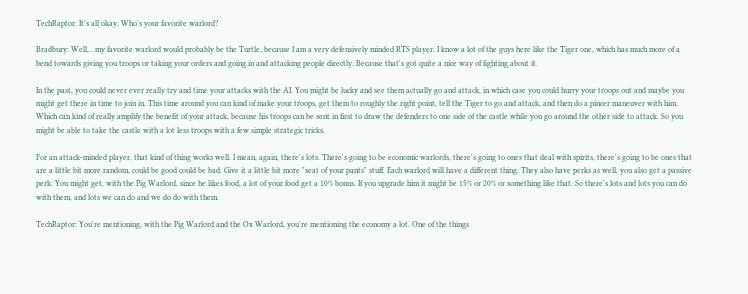TechRaptor: It's all okay. Who's your favorite warlord?

Bradbury: Well... my favorite warlord would probably be the Turtle, because I am a very defensively minded RTS player. I know a lot of the guys here like the Tiger one, which has much more of a bend towards giving you troops or taking your orders and going in and attacking people directly. Because that's got quite a nice way of fighting about it.

In the past, you could never ever really try and time your attacks with the AI. You might be lucky and see them actually go and attack, in which case you could hurry your troops out and maybe you might get there in time to join in. This time around you can kind of make your troops, get them to roughly the right point, tell the Tiger to go and attack, and then do a pincer maneuver with him. Which can kind of really amplify the benefit of your attack, because his troops can be sent in first to draw the defenders to one side of the castle while you go around the other side to attack. So you might be able to take the castle with a lot less troops with a few simple strategic tricks.

For an attack-minded player, that kind of thing works well. I mean, again, there's lots. There's going to be economic warlords, there's going to ones that deal with spirits, there's going to be ones that are a little bit more random, could be good could be bad. Give it a little bit more "seat of your pants" stuff. Each warlord will have a different thing. They also have perks as well, you also get a passive perk. You might get, with the Pig Warlord, since he likes food, a lot of your food get a 10% bonus. If you upgrade him it might be 15% or 20% or something like that. So there's lots and lots you can do with them, and lots we can do and we do do with them.

TechRaptor: You're mentioning, with the Pig Warlord and the Ox Warlord, you're mentioning the economy a lot. One of the things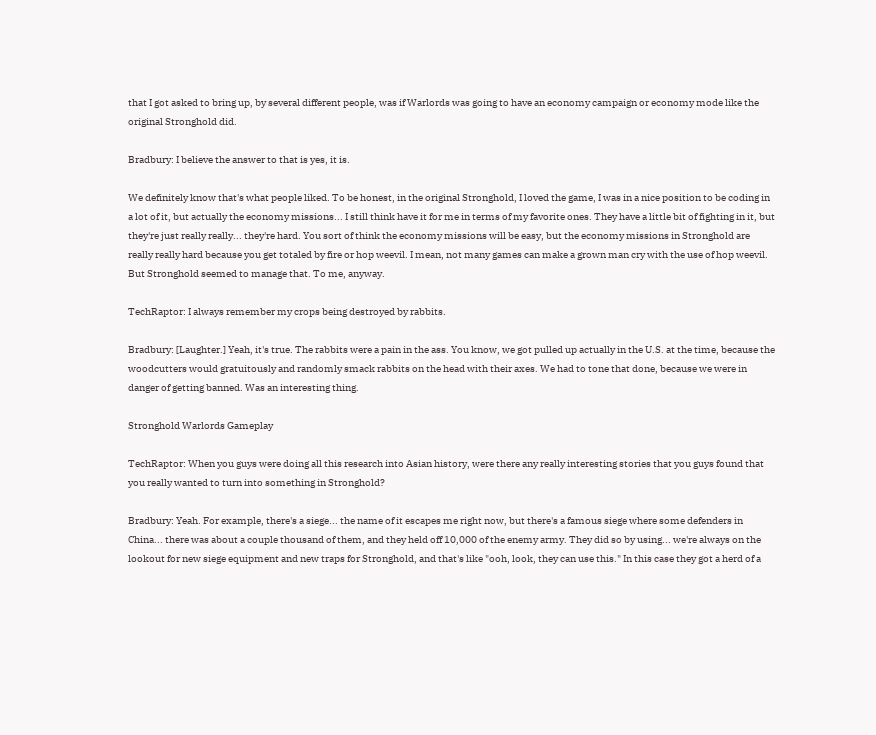that I got asked to bring up, by several different people, was if Warlords was going to have an economy campaign or economy mode like the original Stronghold did.

Bradbury: I believe the answer to that is yes, it is.

We definitely know that's what people liked. To be honest, in the original Stronghold, I loved the game, I was in a nice position to be coding in a lot of it, but actually the economy missions... I still think have it for me in terms of my favorite ones. They have a little bit of fighting in it, but they're just really really... they're hard. You sort of think the economy missions will be easy, but the economy missions in Stronghold are really really hard because you get totaled by fire or hop weevil. I mean, not many games can make a grown man cry with the use of hop weevil. But Stronghold seemed to manage that. To me, anyway.

TechRaptor: I always remember my crops being destroyed by rabbits.

Bradbury: [Laughter.] Yeah, it's true. The rabbits were a pain in the ass. You know, we got pulled up actually in the U.S. at the time, because the woodcutters would gratuitously and randomly smack rabbits on the head with their axes. We had to tone that done, because we were in danger of getting banned. Was an interesting thing.

Stronghold Warlords Gameplay

TechRaptor: When you guys were doing all this research into Asian history, were there any really interesting stories that you guys found that you really wanted to turn into something in Stronghold?

Bradbury: Yeah. For example, there's a siege... the name of it escapes me right now, but there's a famous siege where some defenders in China... there was about a couple thousand of them, and they held off 10,000 of the enemy army. They did so by using... we're always on the lookout for new siege equipment and new traps for Stronghold, and that's like "ooh, look, they can use this." In this case they got a herd of a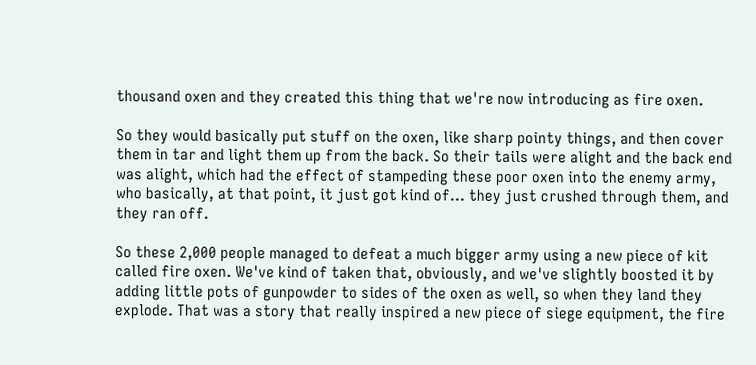thousand oxen and they created this thing that we're now introducing as fire oxen.

So they would basically put stuff on the oxen, like sharp pointy things, and then cover them in tar and light them up from the back. So their tails were alight and the back end was alight, which had the effect of stampeding these poor oxen into the enemy army, who basically, at that point, it just got kind of... they just crushed through them, and they ran off.

So these 2,000 people managed to defeat a much bigger army using a new piece of kit called fire oxen. We've kind of taken that, obviously, and we've slightly boosted it by adding little pots of gunpowder to sides of the oxen as well, so when they land they explode. That was a story that really inspired a new piece of siege equipment, the fire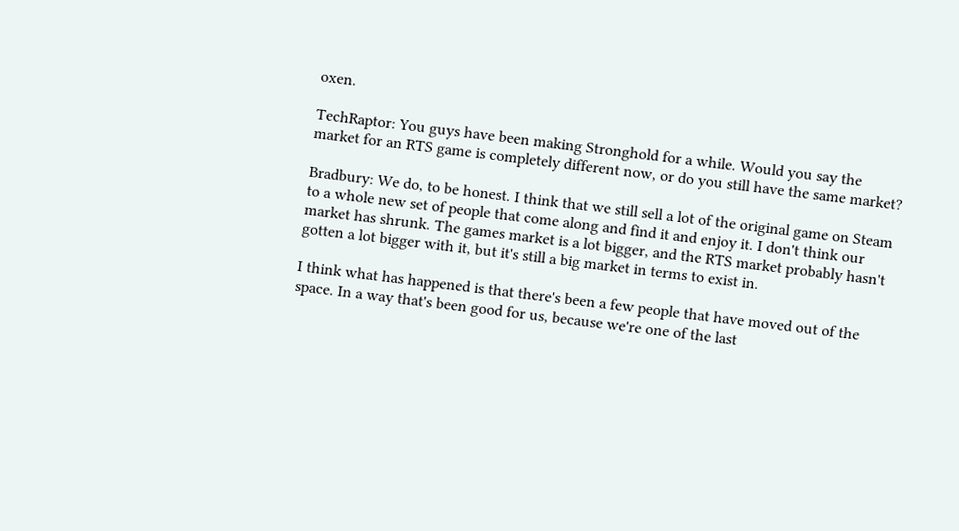oxen.

TechRaptor: You guys have been making Stronghold for a while. Would you say the market for an RTS game is completely different now, or do you still have the same market?

Bradbury: We do, to be honest. I think that we still sell a lot of the original game on Steam to a whole new set of people that come along and find it and enjoy it. I don't think our market has shrunk. The games market is a lot bigger, and the RTS market probably hasn't gotten a lot bigger with it, but it's still a big market in terms to exist in.

I think what has happened is that there's been a few people that have moved out of the space. In a way that's been good for us, because we're one of the last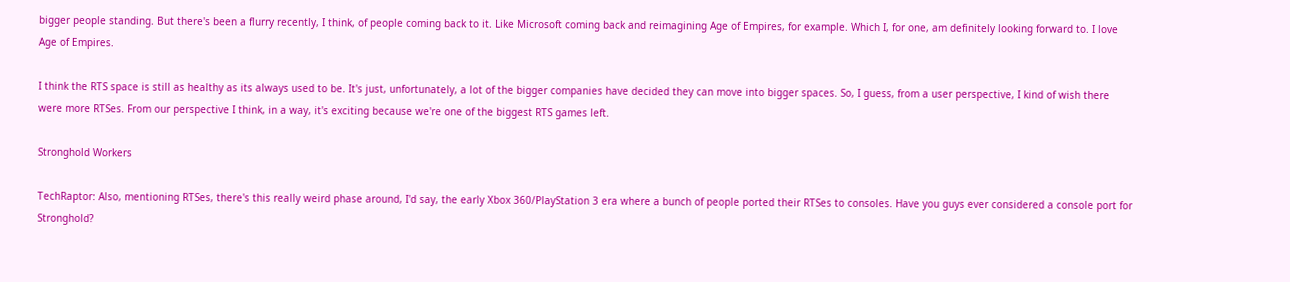bigger people standing. But there's been a flurry recently, I think, of people coming back to it. Like Microsoft coming back and reimagining Age of Empires, for example. Which I, for one, am definitely looking forward to. I love Age of Empires.

I think the RTS space is still as healthy as its always used to be. It's just, unfortunately, a lot of the bigger companies have decided they can move into bigger spaces. So, I guess, from a user perspective, I kind of wish there were more RTSes. From our perspective I think, in a way, it's exciting because we're one of the biggest RTS games left.

Stronghold Workers

TechRaptor: Also, mentioning RTSes, there's this really weird phase around, I'd say, the early Xbox 360/PlayStation 3 era where a bunch of people ported their RTSes to consoles. Have you guys ever considered a console port for Stronghold?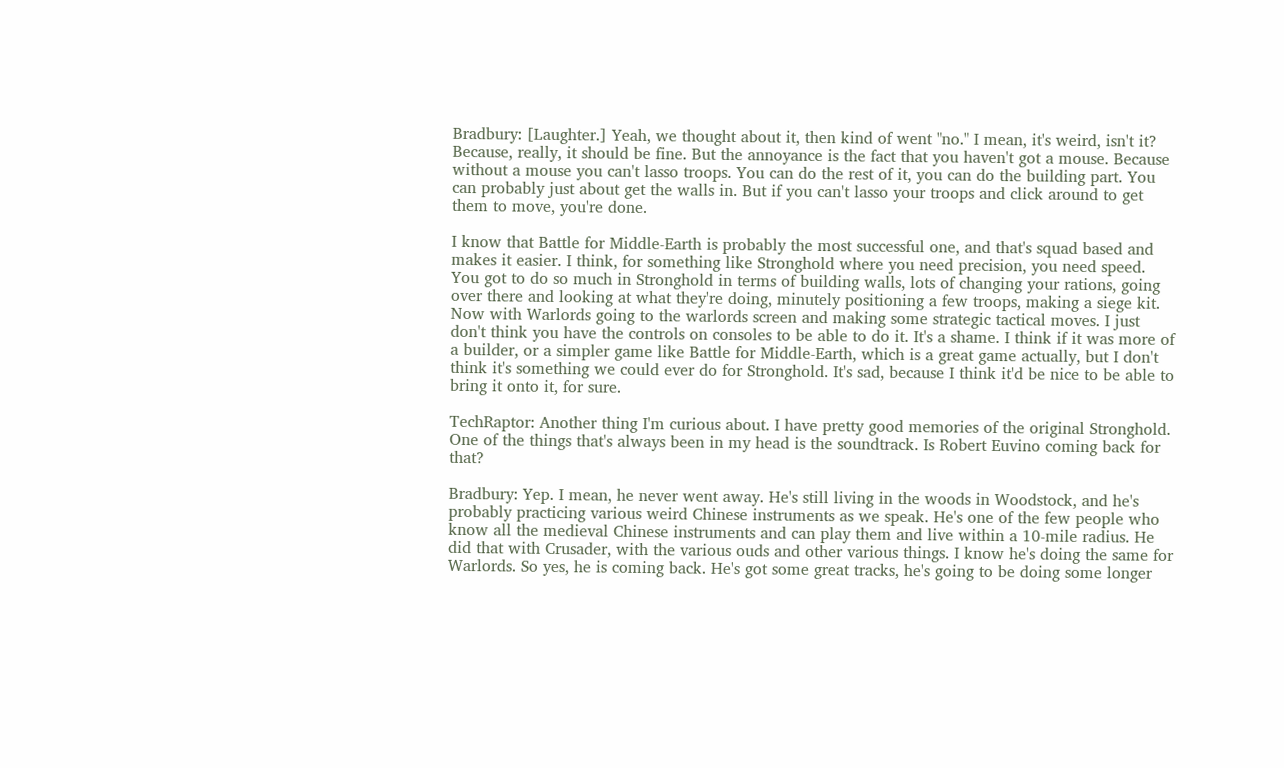Bradbury: [Laughter.] Yeah, we thought about it, then kind of went "no." I mean, it's weird, isn't it? Because, really, it should be fine. But the annoyance is the fact that you haven't got a mouse. Because without a mouse you can't lasso troops. You can do the rest of it, you can do the building part. You can probably just about get the walls in. But if you can't lasso your troops and click around to get them to move, you're done.

I know that Battle for Middle-Earth is probably the most successful one, and that's squad based and makes it easier. I think, for something like Stronghold where you need precision, you need speed. You got to do so much in Stronghold in terms of building walls, lots of changing your rations, going over there and looking at what they're doing, minutely positioning a few troops, making a siege kit. Now with Warlords going to the warlords screen and making some strategic tactical moves. I just don't think you have the controls on consoles to be able to do it. It's a shame. I think if it was more of a builder, or a simpler game like Battle for Middle-Earth, which is a great game actually, but I don't think it's something we could ever do for Stronghold. It's sad, because I think it'd be nice to be able to bring it onto it, for sure.

TechRaptor: Another thing I'm curious about. I have pretty good memories of the original Stronghold. One of the things that's always been in my head is the soundtrack. Is Robert Euvino coming back for that?

Bradbury: Yep. I mean, he never went away. He's still living in the woods in Woodstock, and he's probably practicing various weird Chinese instruments as we speak. He's one of the few people who know all the medieval Chinese instruments and can play them and live within a 10-mile radius. He did that with Crusader, with the various ouds and other various things. I know he's doing the same for Warlords. So yes, he is coming back. He's got some great tracks, he's going to be doing some longer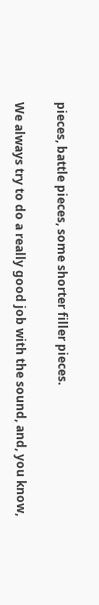pieces, battle pieces, some shorter filler pieces.

We always try to do a really good job with the sound, and, you know,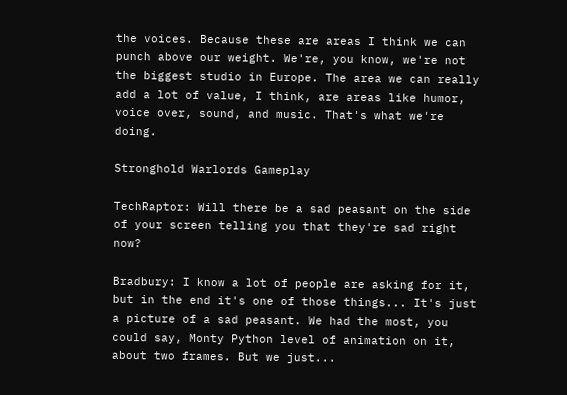the voices. Because these are areas I think we can punch above our weight. We're, you know, we're not the biggest studio in Europe. The area we can really add a lot of value, I think, are areas like humor, voice over, sound, and music. That's what we're doing.

Stronghold Warlords Gameplay

TechRaptor: Will there be a sad peasant on the side of your screen telling you that they're sad right now?

Bradbury: I know a lot of people are asking for it, but in the end it's one of those things... It's just a picture of a sad peasant. We had the most, you could say, Monty Python level of animation on it, about two frames. But we just...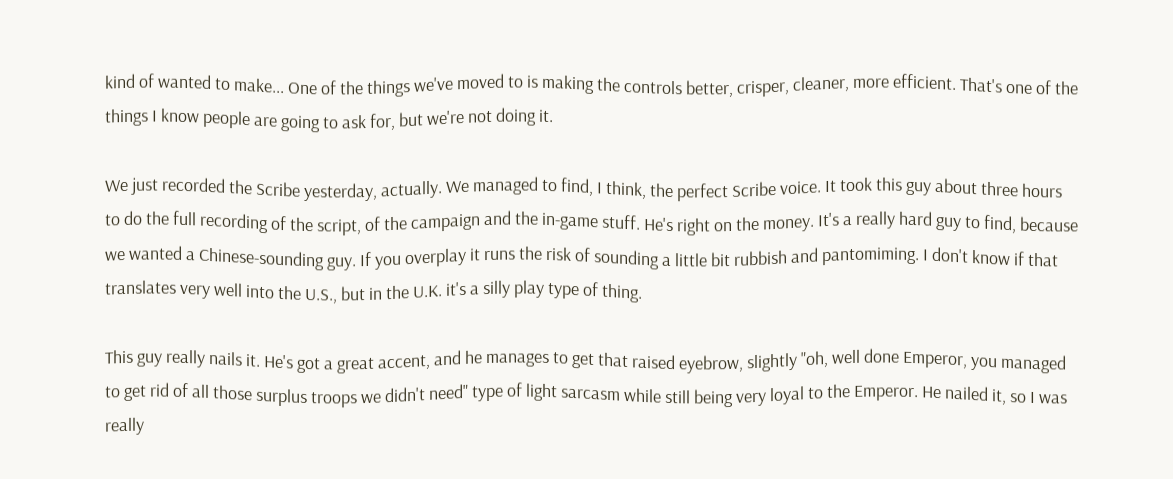kind of wanted to make... One of the things we've moved to is making the controls better, crisper, cleaner, more efficient. That's one of the things I know people are going to ask for, but we're not doing it.

We just recorded the Scribe yesterday, actually. We managed to find, I think, the perfect Scribe voice. It took this guy about three hours to do the full recording of the script, of the campaign and the in-game stuff. He's right on the money. It's a really hard guy to find, because we wanted a Chinese-sounding guy. If you overplay it runs the risk of sounding a little bit rubbish and pantomiming. I don't know if that translates very well into the U.S., but in the U.K. it's a silly play type of thing.

This guy really nails it. He's got a great accent, and he manages to get that raised eyebrow, slightly "oh, well done Emperor, you managed to get rid of all those surplus troops we didn't need" type of light sarcasm while still being very loyal to the Emperor. He nailed it, so I was really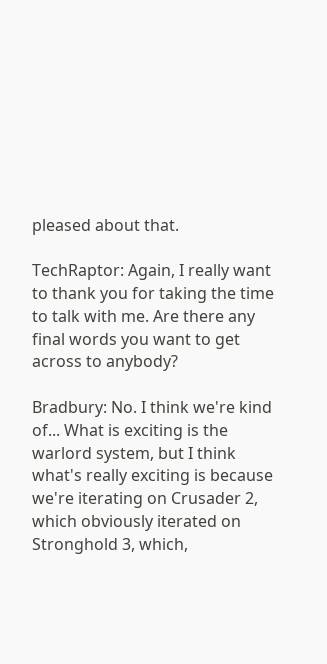pleased about that.

TechRaptor: Again, I really want to thank you for taking the time to talk with me. Are there any final words you want to get across to anybody?

Bradbury: No. I think we're kind of... What is exciting is the warlord system, but I think what's really exciting is because we're iterating on Crusader 2, which obviously iterated on Stronghold 3, which,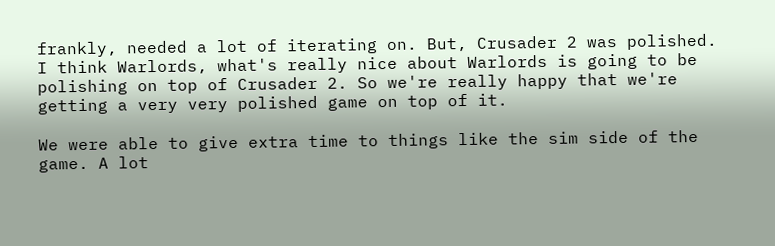frankly, needed a lot of iterating on. But, Crusader 2 was polished. I think Warlords, what's really nice about Warlords is going to be polishing on top of Crusader 2. So we're really happy that we're getting a very very polished game on top of it.

We were able to give extra time to things like the sim side of the game. A lot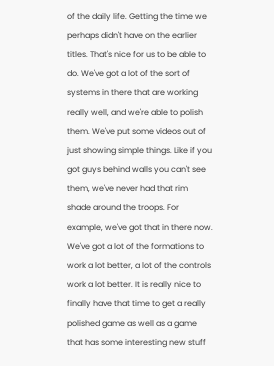of the daily life. Getting the time we perhaps didn't have on the earlier titles. That's nice for us to be able to do. We've got a lot of the sort of systems in there that are working really well, and we're able to polish them. We've put some videos out of just showing simple things. Like if you got guys behind walls you can't see them, we've never had that rim shade around the troops. For example, we've got that in there now. We've got a lot of the formations to work a lot better, a lot of the controls work a lot better. It is really nice to finally have that time to get a really polished game as well as a game that has some interesting new stuff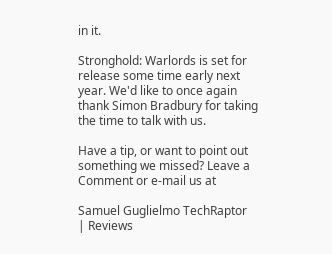in it.

Stronghold: Warlords is set for release some time early next year. We'd like to once again thank Simon Bradbury for taking the time to talk with us.

Have a tip, or want to point out something we missed? Leave a Comment or e-mail us at

Samuel Guglielmo TechRaptor
| Reviews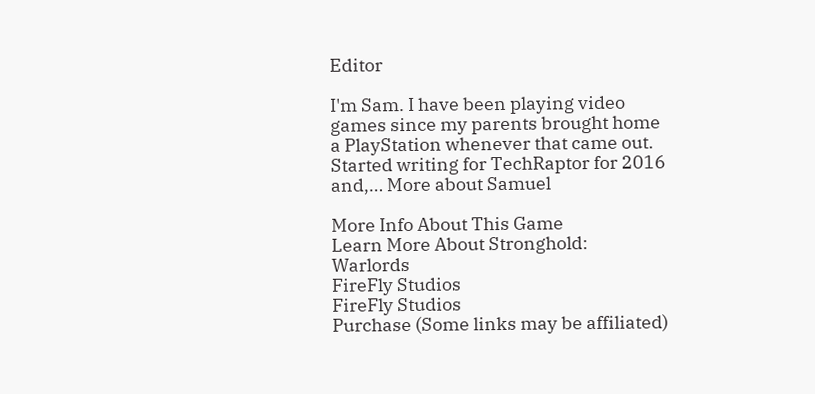Editor

I'm Sam. I have been playing video games since my parents brought home a PlayStation whenever that came out. Started writing for TechRaptor for 2016 and,… More about Samuel

More Info About This Game
Learn More About Stronghold: Warlords
FireFly Studios
FireFly Studios
Purchase (Some links may be affiliated)